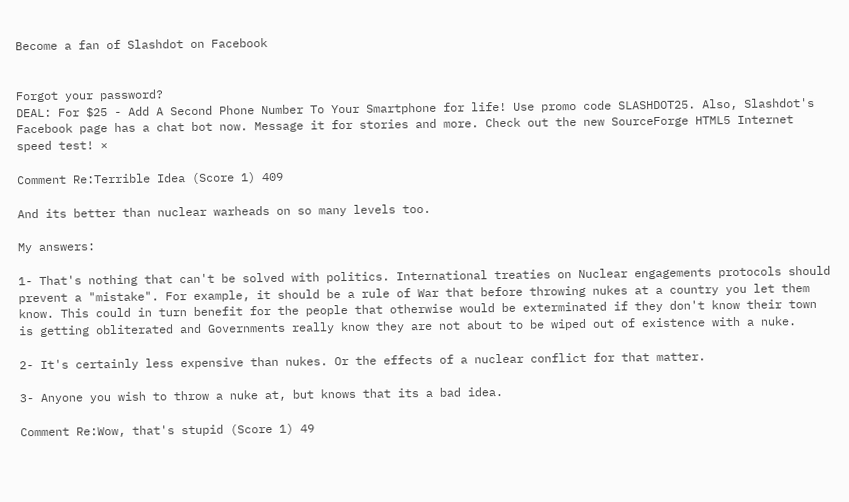Become a fan of Slashdot on Facebook


Forgot your password?
DEAL: For $25 - Add A Second Phone Number To Your Smartphone for life! Use promo code SLASHDOT25. Also, Slashdot's Facebook page has a chat bot now. Message it for stories and more. Check out the new SourceForge HTML5 Internet speed test! ×

Comment Re:Terrible Idea (Score 1) 409

And its better than nuclear warheads on so many levels too.

My answers:

1- That's nothing that can't be solved with politics. International treaties on Nuclear engagements protocols should prevent a "mistake". For example, it should be a rule of War that before throwing nukes at a country you let them know. This could in turn benefit for the people that otherwise would be exterminated if they don't know their town is getting obliterated and Governments really know they are not about to be wiped out of existence with a nuke.

2- It's certainly less expensive than nukes. Or the effects of a nuclear conflict for that matter.

3- Anyone you wish to throw a nuke at, but knows that its a bad idea.

Comment Re:Wow, that's stupid (Score 1) 49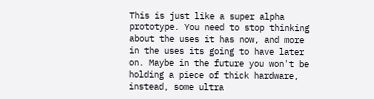This is just like a super alpha prototype. You need to stop thinking about the uses it has now, and more in the uses its going to have later on. Maybe in the future you won't be holding a piece of thick hardware, instead, some ultra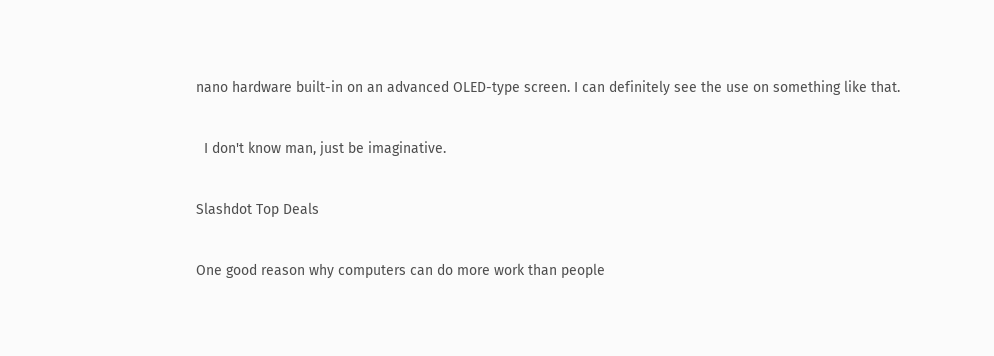nano hardware built-in on an advanced OLED-type screen. I can definitely see the use on something like that.

  I don't know man, just be imaginative.

Slashdot Top Deals

One good reason why computers can do more work than people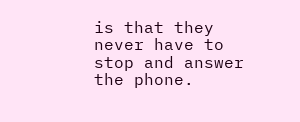is that they never have to stop and answer the phone.